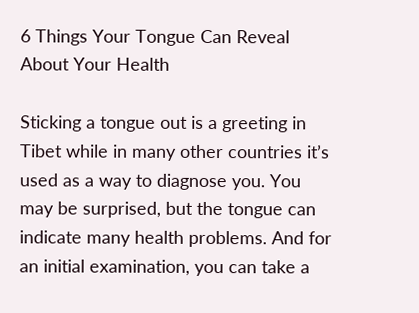6 Things Your Tongue Can Reveal About Your Health

Sticking a tongue out is a greeting in Tibet while in many other countries it’s used as a way to diagnose you. You may be surprised, but the tongue can indicate many health problems. And for an initial examination, you can take a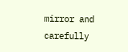mirror and carefully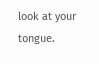look at your tongue.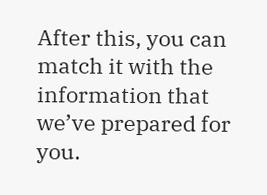After this, you can match it with the information that we’ve prepared for you.